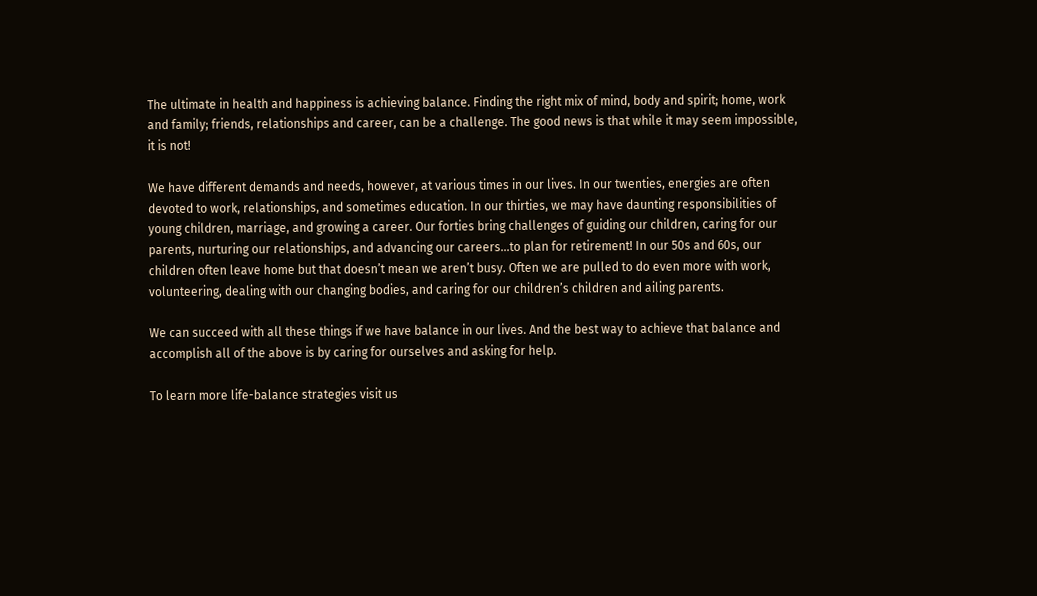The ultimate in health and happiness is achieving balance. Finding the right mix of mind, body and spirit; home, work and family; friends, relationships and career, can be a challenge. The good news is that while it may seem impossible, it is not!

We have different demands and needs, however, at various times in our lives. In our twenties, energies are often devoted to work, relationships, and sometimes education. In our thirties, we may have daunting responsibilities of young children, marriage, and growing a career. Our forties bring challenges of guiding our children, caring for our parents, nurturing our relationships, and advancing our careers…to plan for retirement! In our 50s and 60s, our children often leave home but that doesn’t mean we aren’t busy. Often we are pulled to do even more with work, volunteering, dealing with our changing bodies, and caring for our children’s children and ailing parents.

We can succeed with all these things if we have balance in our lives. And the best way to achieve that balance and accomplish all of the above is by caring for ourselves and asking for help.

To learn more life-balance strategies visit us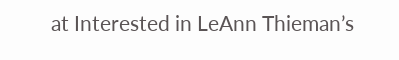at Interested in LeAnn Thieman’s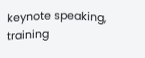keynote speaking, training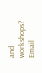and workshops? Email